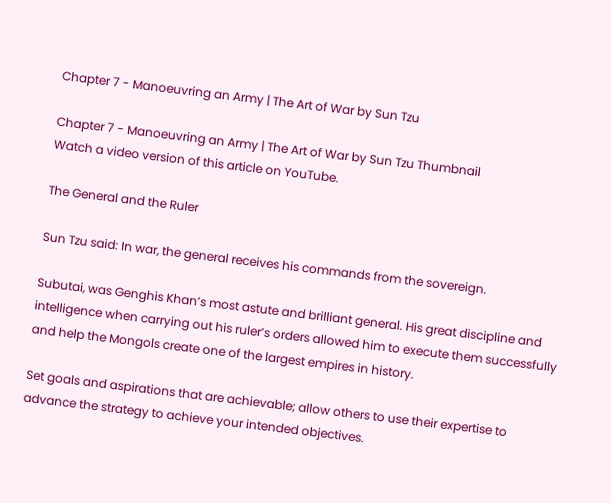Chapter 7 - Manoeuvring an Army | The Art of War by Sun Tzu

Chapter 7 - Manoeuvring an Army | The Art of War by Sun Tzu Thumbnail
Watch a video version of this article on YouTube.

The General and the Ruler

Sun Tzu said: In war, the general receives his commands from the sovereign.

Subutai, was Genghis Khan’s most astute and brilliant general. His great discipline and intelligence when carrying out his ruler’s orders allowed him to execute them successfully and help the Mongols create one of the largest empires in history.

Set goals and aspirations that are achievable; allow others to use their expertise to advance the strategy to achieve your intended objectives.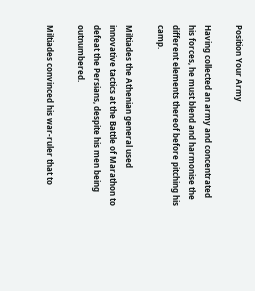Position Your Army

Having collected an army and concentrated his forces, he must blend and harmonise the different elements thereof before pitching his camp.

Miltiades the Athenian general used innovative tactics at the Battle of Marathon to defeat the Persians, despite his men being outnumbered.

Miltiades convinced his war-ruler that to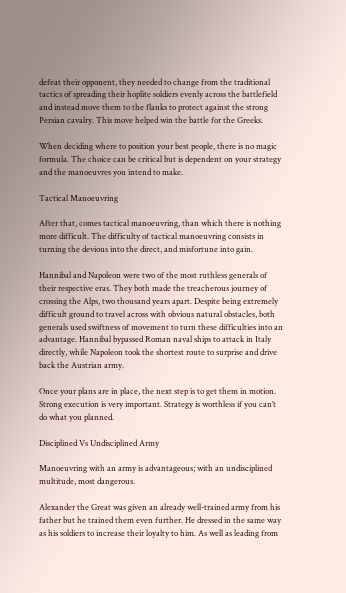defeat their opponent, they needed to change from the traditional tactics of spreading their hoplite soldiers evenly across the battlefield and instead move them to the flanks to protect against the strong Persian cavalry. This move helped win the battle for the Greeks.

When deciding where to position your best people, there is no magic formula. The choice can be critical but is dependent on your strategy and the manoeuvres you intend to make.

Tactical Manoeuvring

After that, comes tactical manoeuvring, than which there is nothing more difficult. The difficulty of tactical manoeuvring consists in turning the devious into the direct, and misfortune into gain.

Hannibal and Napoleon were two of the most ruthless generals of their respective eras. They both made the treacherous journey of crossing the Alps, two thousand years apart. Despite being extremely difficult ground to travel across with obvious natural obstacles, both generals used swiftness of movement to turn these difficulties into an advantage. Hannibal bypassed Roman naval ships to attack in Italy directly, while Napoleon took the shortest route to surprise and drive back the Austrian army.

Once your plans are in place, the next step is to get them in motion. Strong execution is very important. Strategy is worthless if you can’t do what you planned.

Disciplined Vs Undisciplined Army

Manoeuvring with an army is advantageous; with an undisciplined multitude, most dangerous.

Alexander the Great was given an already well-trained army from his father but he trained them even further. He dressed in the same way as his soldiers to increase their loyalty to him. As well as leading from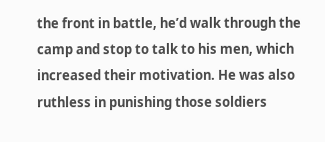the front in battle, he’d walk through the camp and stop to talk to his men, which increased their motivation. He was also ruthless in punishing those soldiers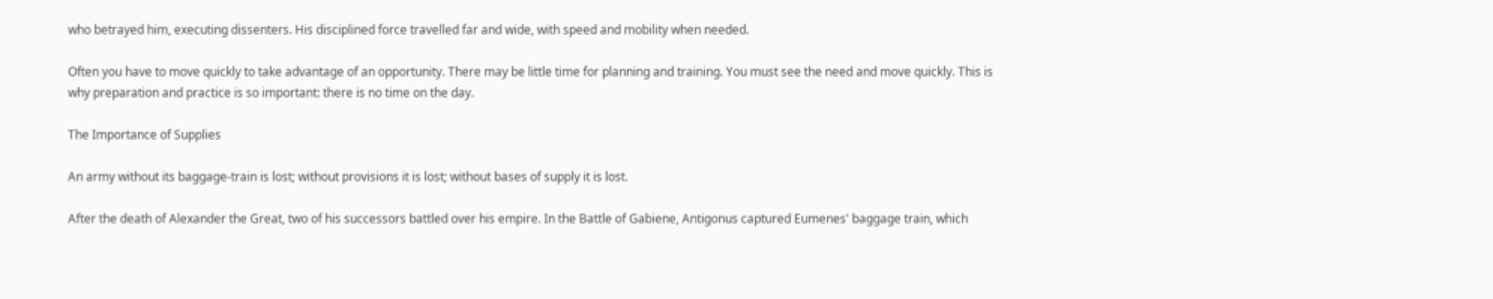who betrayed him, executing dissenters. His disciplined force travelled far and wide, with speed and mobility when needed.

Often you have to move quickly to take advantage of an opportunity. There may be little time for planning and training. You must see the need and move quickly. This is why preparation and practice is so important: there is no time on the day.

The Importance of Supplies

An army without its baggage-train is lost; without provisions it is lost; without bases of supply it is lost.

After the death of Alexander the Great, two of his successors battled over his empire. In the Battle of Gabiene, Antigonus captured Eumenes' baggage train, which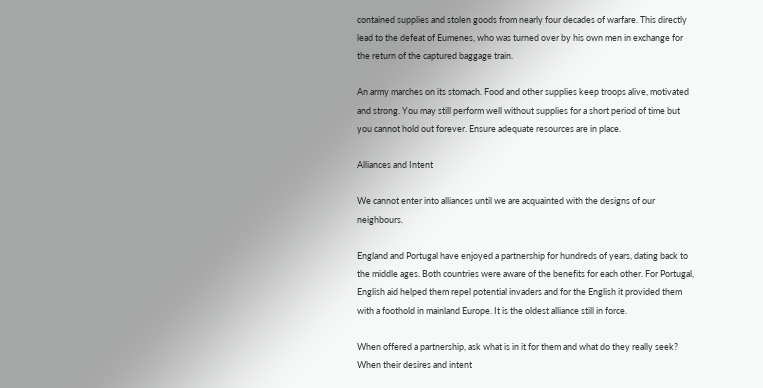contained supplies and stolen goods from nearly four decades of warfare. This directly lead to the defeat of Eumenes, who was turned over by his own men in exchange for the return of the captured baggage train.

An army marches on its stomach. Food and other supplies keep troops alive, motivated and strong. You may still perform well without supplies for a short period of time but you cannot hold out forever. Ensure adequate resources are in place.

Alliances and Intent

We cannot enter into alliances until we are acquainted with the designs of our neighbours.

England and Portugal have enjoyed a partnership for hundreds of years, dating back to the middle ages. Both countries were aware of the benefits for each other. For Portugal, English aid helped them repel potential invaders and for the English it provided them with a foothold in mainland Europe. It is the oldest alliance still in force.

When offered a partnership, ask what is in it for them and what do they really seek? When their desires and intent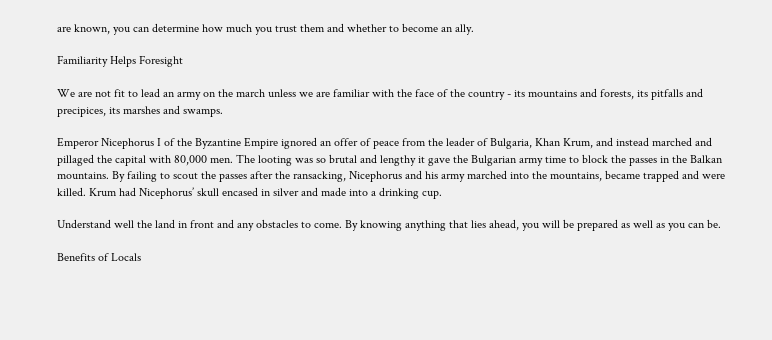are known, you can determine how much you trust them and whether to become an ally.

Familiarity Helps Foresight

We are not fit to lead an army on the march unless we are familiar with the face of the country - its mountains and forests, its pitfalls and precipices, its marshes and swamps.

Emperor Nicephorus I of the Byzantine Empire ignored an offer of peace from the leader of Bulgaria, Khan Krum, and instead marched and pillaged the capital with 80,000 men. The looting was so brutal and lengthy it gave the Bulgarian army time to block the passes in the Balkan mountains. By failing to scout the passes after the ransacking, Nicephorus and his army marched into the mountains, became trapped and were killed. Krum had Nicephorus’ skull encased in silver and made into a drinking cup.

Understand well the land in front and any obstacles to come. By knowing anything that lies ahead, you will be prepared as well as you can be.

Benefits of Locals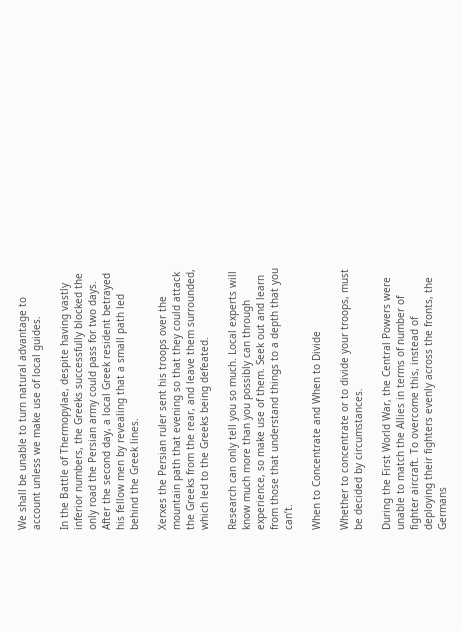We shall be unable to turn natural advantage to account unless we make use of local guides.

In the Battle of Thermopylae, despite having vastly inferior numbers, the Greeks successfully blocked the only road the Persian army could pass for two days. After the second day, a local Greek resident betrayed his fellow men by revealing that a small path led behind the Greek lines.

Xerxes the Persian ruler sent his troops over the mountain path that evening so that they could attack the Greeks from the rear, and leave them surrounded, which led to the Greeks being defeated.

Research can only tell you so much. Local experts will know much more than you possibly can through experience, so make use of them. Seek out and learn from those that understand things to a depth that you can’t.

When to Concentrate and When to Divide

Whether to concentrate or to divide your troops, must be decided by circumstances.

During the First World War, the Central Powers were unable to match the Allies in terms of number of fighter aircraft. To overcome this, instead of deploying their fighters evenly across the fronts, the Germans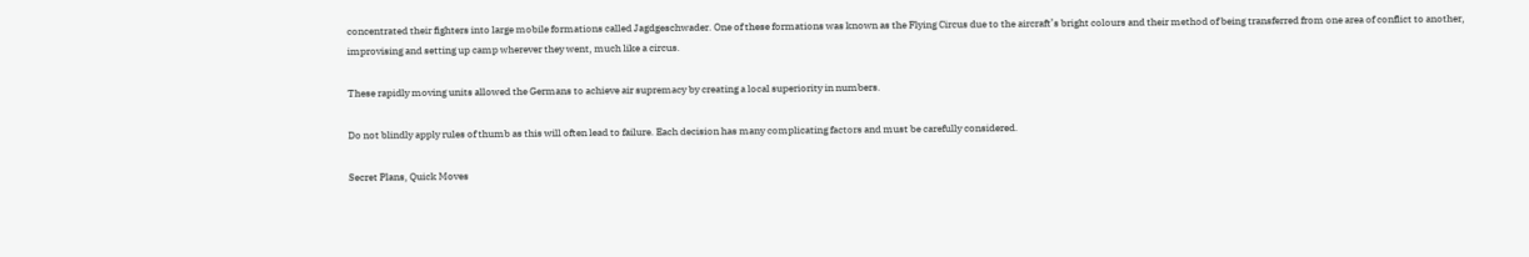concentrated their fighters into large mobile formations called Jagdgeschwader. One of these formations was known as the Flying Circus due to the aircraft’s bright colours and their method of being transferred from one area of conflict to another, improvising and setting up camp wherever they went, much like a circus.

These rapidly moving units allowed the Germans to achieve air supremacy by creating a local superiority in numbers.

Do not blindly apply rules of thumb as this will often lead to failure. Each decision has many complicating factors and must be carefully considered.

Secret Plans, Quick Moves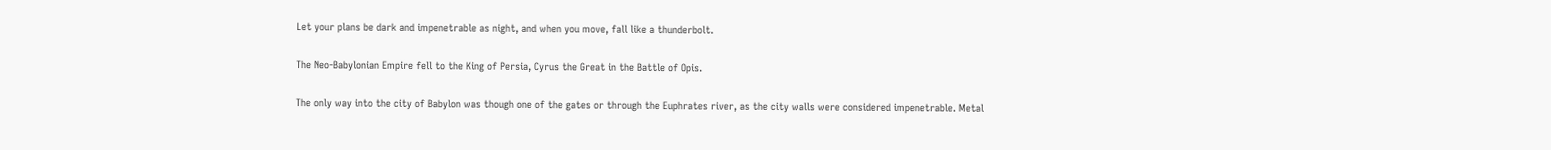Let your plans be dark and impenetrable as night, and when you move, fall like a thunderbolt.

The Neo-Babylonian Empire fell to the King of Persia, Cyrus the Great in the Battle of Opis.

The only way into the city of Babylon was though one of the gates or through the Euphrates river, as the city walls were considered impenetrable. Metal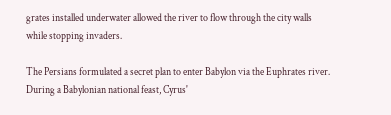grates installed underwater allowed the river to flow through the city walls while stopping invaders.

The Persians formulated a secret plan to enter Babylon via the Euphrates river. During a Babylonian national feast, Cyrus'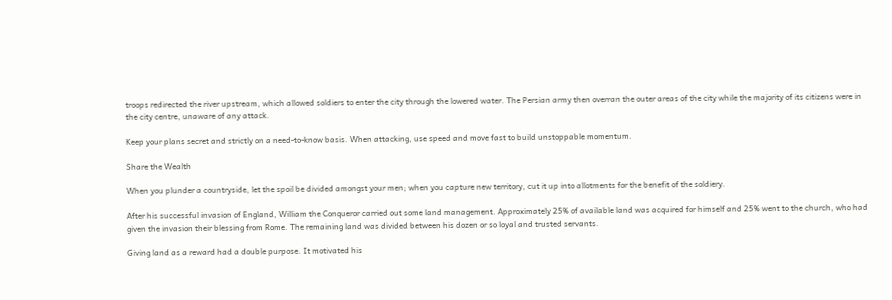troops redirected the river upstream, which allowed soldiers to enter the city through the lowered water. The Persian army then overran the outer areas of the city while the majority of its citizens were in the city centre, unaware of any attack.

Keep your plans secret and strictly on a need-to-know basis. When attacking, use speed and move fast to build unstoppable momentum.

Share the Wealth

When you plunder a countryside, let the spoil be divided amongst your men; when you capture new territory, cut it up into allotments for the benefit of the soldiery.

After his successful invasion of England, William the Conqueror carried out some land management. Approximately 25% of available land was acquired for himself and 25% went to the church, who had given the invasion their blessing from Rome. The remaining land was divided between his dozen or so loyal and trusted servants.

Giving land as a reward had a double purpose. It motivated his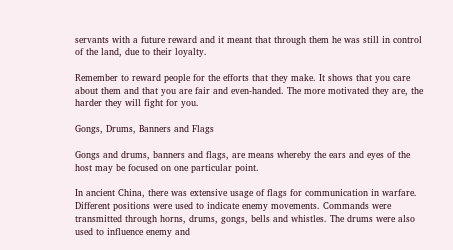servants with a future reward and it meant that through them he was still in control of the land, due to their loyalty.

Remember to reward people for the efforts that they make. It shows that you care about them and that you are fair and even-handed. The more motivated they are, the harder they will fight for you.

Gongs, Drums, Banners and Flags

Gongs and drums, banners and flags, are means whereby the ears and eyes of the host may be focused on one particular point.

In ancient China, there was extensive usage of flags for communication in warfare. Different positions were used to indicate enemy movements. Commands were transmitted through horns, drums, gongs, bells and whistles. The drums were also used to influence enemy and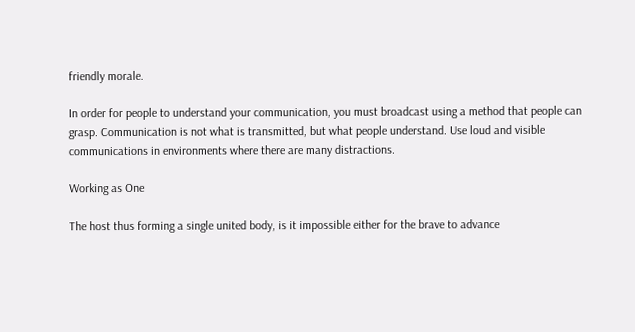friendly morale.

In order for people to understand your communication, you must broadcast using a method that people can grasp. Communication is not what is transmitted, but what people understand. Use loud and visible communications in environments where there are many distractions.

Working as One

The host thus forming a single united body, is it impossible either for the brave to advance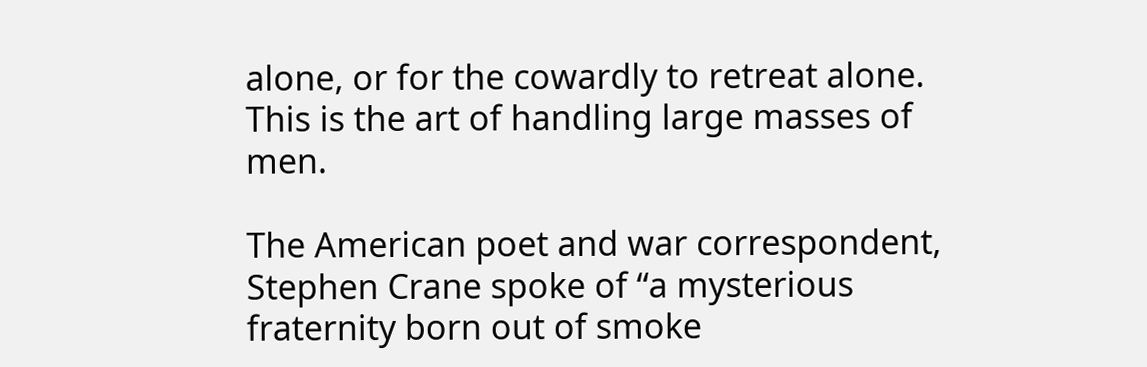alone, or for the cowardly to retreat alone. This is the art of handling large masses of men.

The American poet and war correspondent, Stephen Crane spoke of “a mysterious fraternity born out of smoke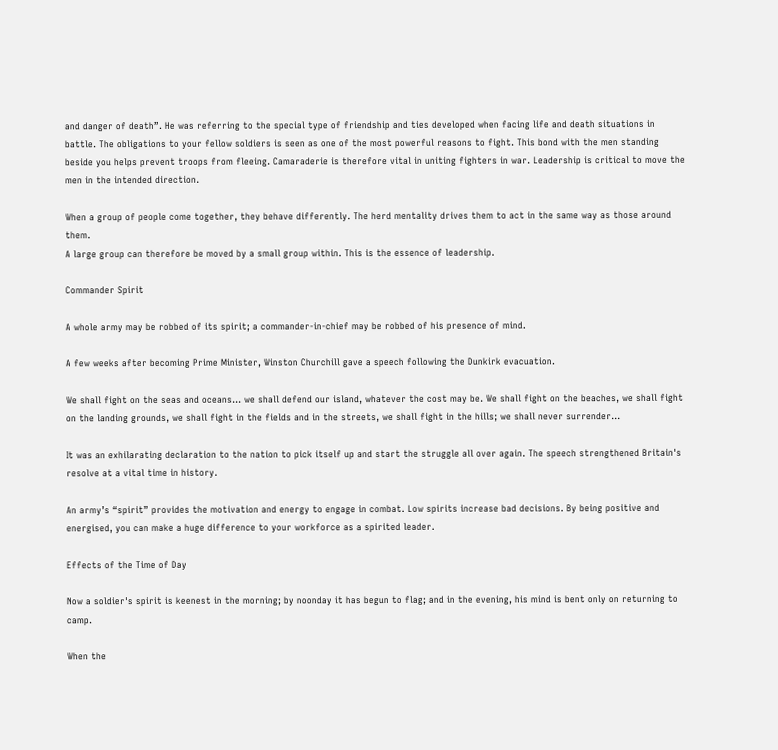and danger of death”. He was referring to the special type of friendship and ties developed when facing life and death situations in battle. The obligations to your fellow soldiers is seen as one of the most powerful reasons to fight. This bond with the men standing beside you helps prevent troops from fleeing. Camaraderie is therefore vital in uniting fighters in war. Leadership is critical to move the men in the intended direction.

When a group of people come together, they behave differently. The herd mentality drives them to act in the same way as those around them.
A large group can therefore be moved by a small group within. This is the essence of leadership.

Commander Spirit

A whole army may be robbed of its spirit; a commander-in-chief may be robbed of his presence of mind.

A few weeks after becoming Prime Minister, Winston Churchill gave a speech following the Dunkirk evacuation.

We shall fight on the seas and oceans... we shall defend our island, whatever the cost may be. We shall fight on the beaches, we shall fight on the landing grounds, we shall fight in the fields and in the streets, we shall fight in the hills; we shall never surrender…

It was an exhilarating declaration to the nation to pick itself up and start the struggle all over again. The speech strengthened Britain's resolve at a vital time in history.

An army’s “spirit” provides the motivation and energy to engage in combat. Low spirits increase bad decisions. By being positive and energised, you can make a huge difference to your workforce as a spirited leader.

Effects of the Time of Day

Now a soldier's spirit is keenest in the morning; by noonday it has begun to flag; and in the evening, his mind is bent only on returning to camp.

When the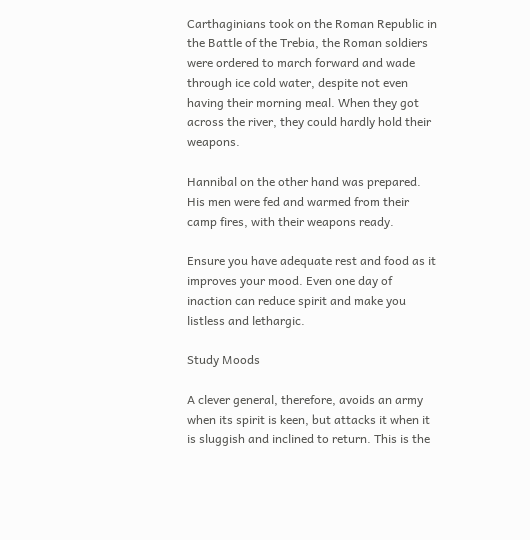Carthaginians took on the Roman Republic in the Battle of the Trebia, the Roman soldiers were ordered to march forward and wade through ice cold water, despite not even having their morning meal. When they got across the river, they could hardly hold their weapons.

Hannibal on the other hand was prepared. His men were fed and warmed from their camp fires, with their weapons ready.

Ensure you have adequate rest and food as it improves your mood. Even one day of inaction can reduce spirit and make you listless and lethargic.

Study Moods

A clever general, therefore, avoids an army when its spirit is keen, but attacks it when it is sluggish and inclined to return. This is the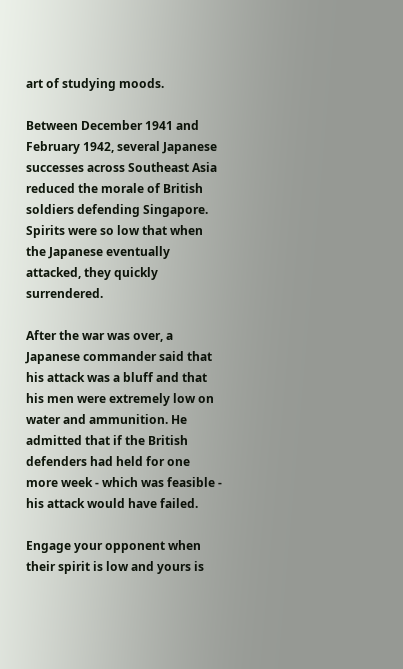art of studying moods.

Between December 1941 and February 1942, several Japanese successes across Southeast Asia reduced the morale of British soldiers defending Singapore. Spirits were so low that when the Japanese eventually attacked, they quickly surrendered.

After the war was over, a Japanese commander said that his attack was a bluff and that his men were extremely low on water and ammunition. He admitted that if the British defenders had held for one more week - which was feasible - his attack would have failed.

Engage your opponent when their spirit is low and yours is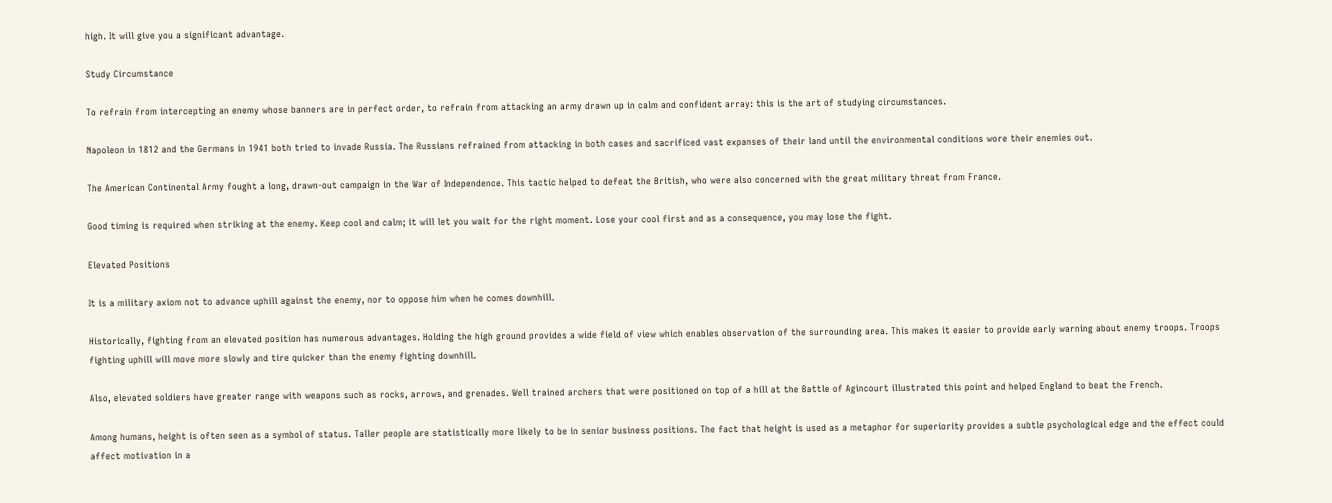high. It will give you a significant advantage.

Study Circumstance

To refrain from intercepting an enemy whose banners are in perfect order, to refrain from attacking an army drawn up in calm and confident array: this is the art of studying circumstances.

Napoleon in 1812 and the Germans in 1941 both tried to invade Russia. The Russians refrained from attacking in both cases and sacrificed vast expanses of their land until the environmental conditions wore their enemies out.

The American Continental Army fought a long, drawn-out campaign in the War of Independence. This tactic helped to defeat the British, who were also concerned with the great military threat from France.

Good timing is required when striking at the enemy. Keep cool and calm; it will let you wait for the right moment. Lose your cool first and as a consequence, you may lose the fight.

Elevated Positions

It is a military axiom not to advance uphill against the enemy, nor to oppose him when he comes downhill.

Historically, fighting from an elevated position has numerous advantages. Holding the high ground provides a wide field of view which enables observation of the surrounding area. This makes it easier to provide early warning about enemy troops. Troops fighting uphill will move more slowly and tire quicker than the enemy fighting downhill.

Also, elevated soldiers have greater range with weapons such as rocks, arrows, and grenades. Well trained archers that were positioned on top of a hill at the Battle of Agincourt illustrated this point and helped England to beat the French.

Among humans, height is often seen as a symbol of status. Taller people are statistically more likely to be in senior business positions. The fact that height is used as a metaphor for superiority provides a subtle psychological edge and the effect could affect motivation in a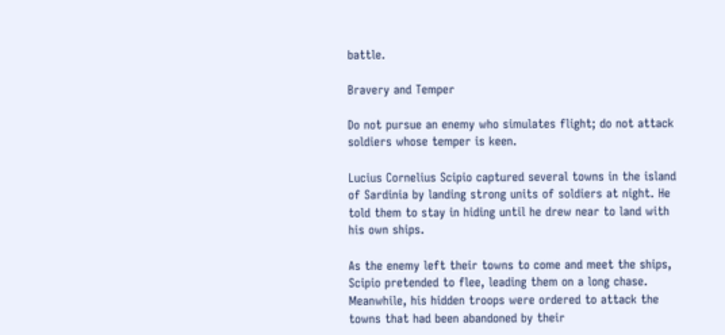battle.

Bravery and Temper

Do not pursue an enemy who simulates flight; do not attack soldiers whose temper is keen.

Lucius Cornelius Scipio captured several towns in the island of Sardinia by landing strong units of soldiers at night. He told them to stay in hiding until he drew near to land with his own ships.

As the enemy left their towns to come and meet the ships, Scipio pretended to flee, leading them on a long chase. Meanwhile, his hidden troops were ordered to attack the towns that had been abandoned by their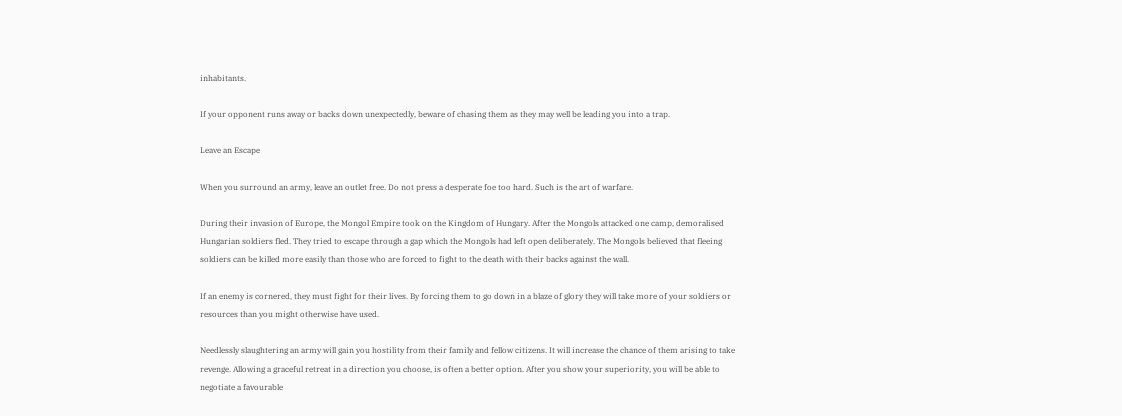inhabitants.

If your opponent runs away or backs down unexpectedly, beware of chasing them as they may well be leading you into a trap.

Leave an Escape

When you surround an army, leave an outlet free. Do not press a desperate foe too hard. Such is the art of warfare.

During their invasion of Europe, the Mongol Empire took on the Kingdom of Hungary. After the Mongols attacked one camp, demoralised Hungarian soldiers fled. They tried to escape through a gap which the Mongols had left open deliberately. The Mongols believed that fleeing soldiers can be killed more easily than those who are forced to fight to the death with their backs against the wall.

If an enemy is cornered, they must fight for their lives. By forcing them to go down in a blaze of glory they will take more of your soldiers or resources than you might otherwise have used.

Needlessly slaughtering an army will gain you hostility from their family and fellow citizens. It will increase the chance of them arising to take revenge. Allowing a graceful retreat in a direction you choose, is often a better option. After you show your superiority, you will be able to negotiate a favourable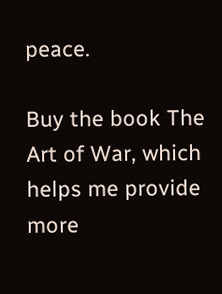peace.

Buy the book The Art of War, which helps me provide more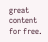great content for free.